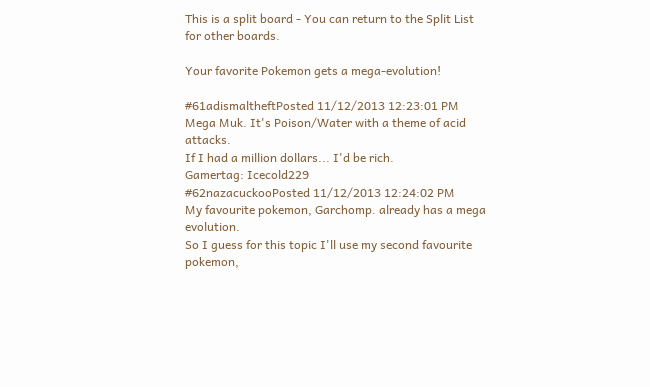This is a split board - You can return to the Split List for other boards.

Your favorite Pokemon gets a mega-evolution!

#61adismaltheftPosted 11/12/2013 12:23:01 PM
Mega Muk. It's Poison/Water with a theme of acid attacks.
If I had a million dollars... I'd be rich.
Gamertag: Icecold229
#62nazacuckooPosted 11/12/2013 12:24:02 PM
My favourite pokemon, Garchomp. already has a mega evolution.
So I guess for this topic I'll use my second favourite pokemon,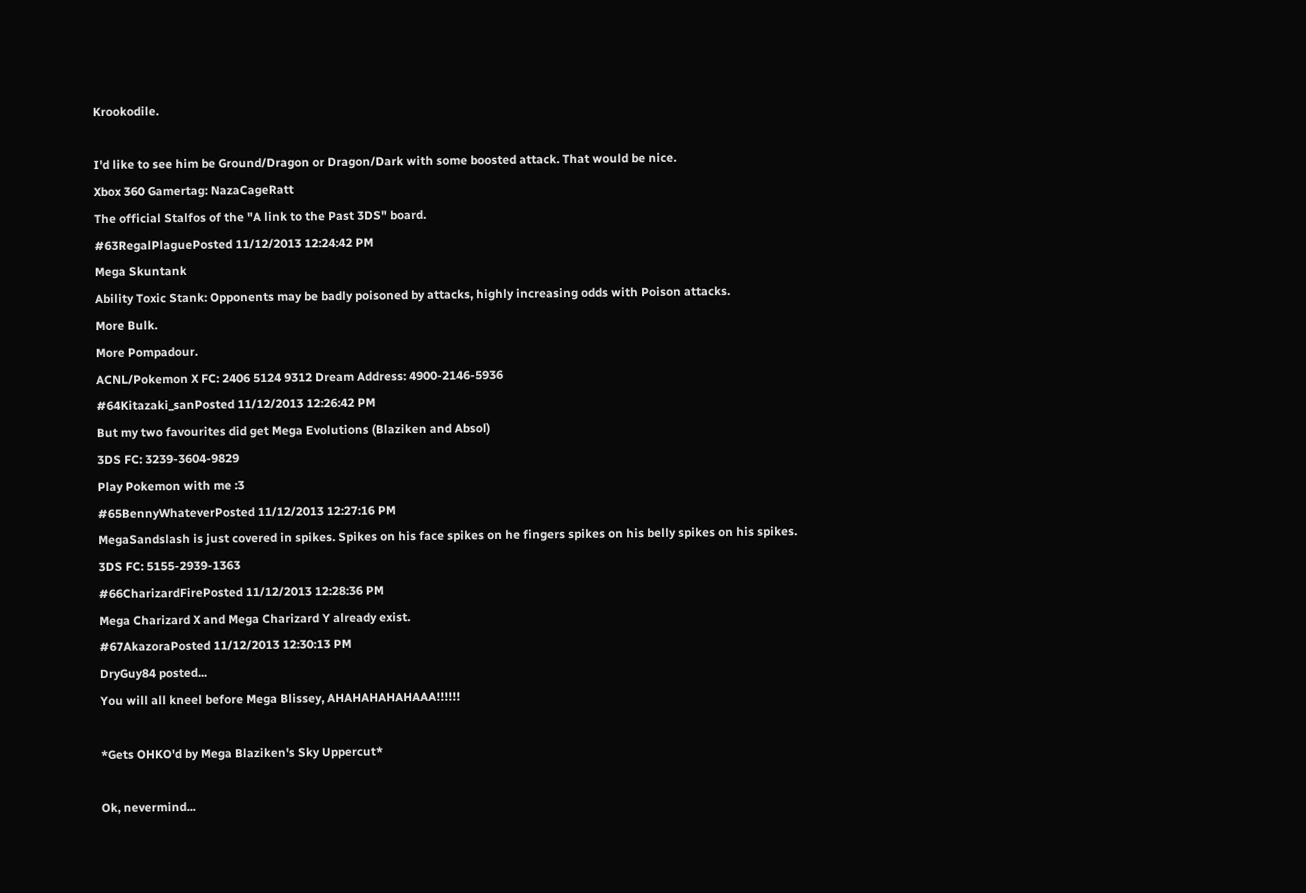Krookodile.

I'd like to see him be Ground/Dragon or Dragon/Dark with some boosted attack. That would be nice.
Xbox 360 Gamertag: NazaCageRatt
The official Stalfos of the "A link to the Past 3DS" board.
#63RegalPlaguePosted 11/12/2013 12:24:42 PM
Mega Skuntank
Ability Toxic Stank: Opponents may be badly poisoned by attacks, highly increasing odds with Poison attacks.
More Bulk.
More Pompadour.
ACNL/Pokemon X FC: 2406 5124 9312 Dream Address: 4900-2146-5936
#64Kitazaki_sanPosted 11/12/2013 12:26:42 PM
But my two favourites did get Mega Evolutions (Blaziken and Absol)
3DS FC: 3239-3604-9829
Play Pokemon with me :3
#65BennyWhateverPosted 11/12/2013 12:27:16 PM
MegaSandslash is just covered in spikes. Spikes on his face spikes on he fingers spikes on his belly spikes on his spikes.
3DS FC: 5155-2939-1363
#66CharizardFirePosted 11/12/2013 12:28:36 PM
Mega Charizard X and Mega Charizard Y already exist.
#67AkazoraPosted 11/12/2013 12:30:13 PM
DryGuy84 posted...
You will all kneel before Mega Blissey, AHAHAHAHAHAAA!!!!!!

*Gets OHKO'd by Mega Blaziken's Sky Uppercut*

Ok, nevermind...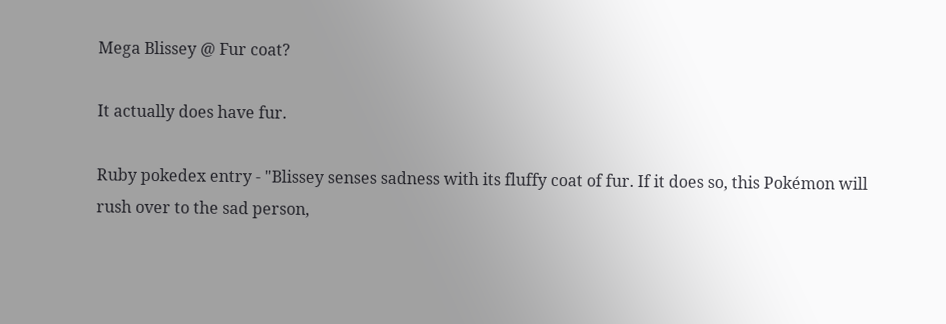Mega Blissey @ Fur coat?

It actually does have fur.

Ruby pokedex entry - "Blissey senses sadness with its fluffy coat of fur. If it does so, this Pokémon will rush over to the sad person,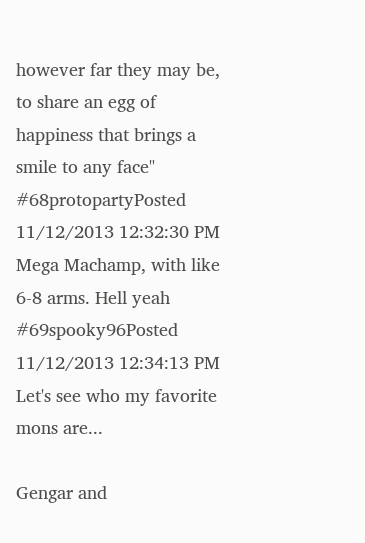however far they may be, to share an egg of happiness that brings a smile to any face"
#68protopartyPosted 11/12/2013 12:32:30 PM
Mega Machamp, with like 6-8 arms. Hell yeah
#69spooky96Posted 11/12/2013 12:34:13 PM
Let's see who my favorite mons are...

Gengar and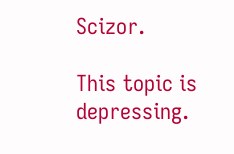Scizor.

This topic is depressing.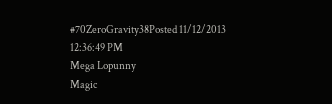#70ZeroGravity38Posted 11/12/2013 12:36:49 PM
Mega Lopunny
Magic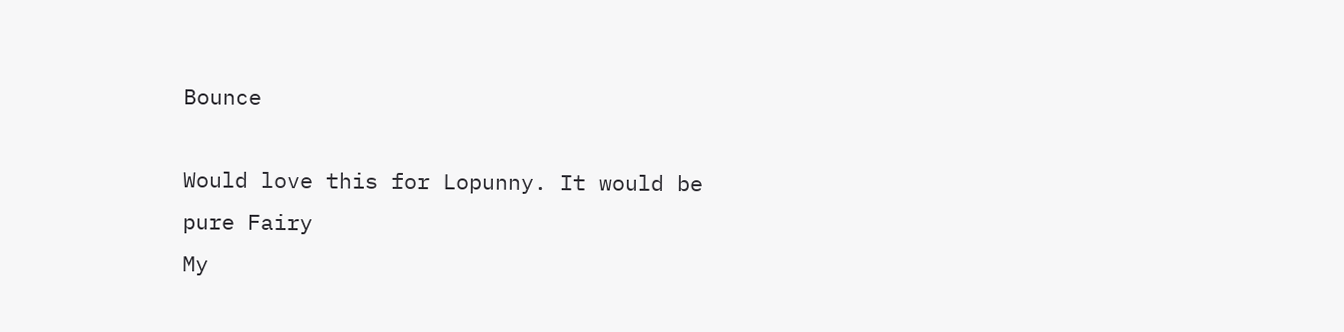Bounce

Would love this for Lopunny. It would be pure Fairy
My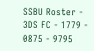SSBU Roster -
3DS FC - 1779 - 0875 - 9795